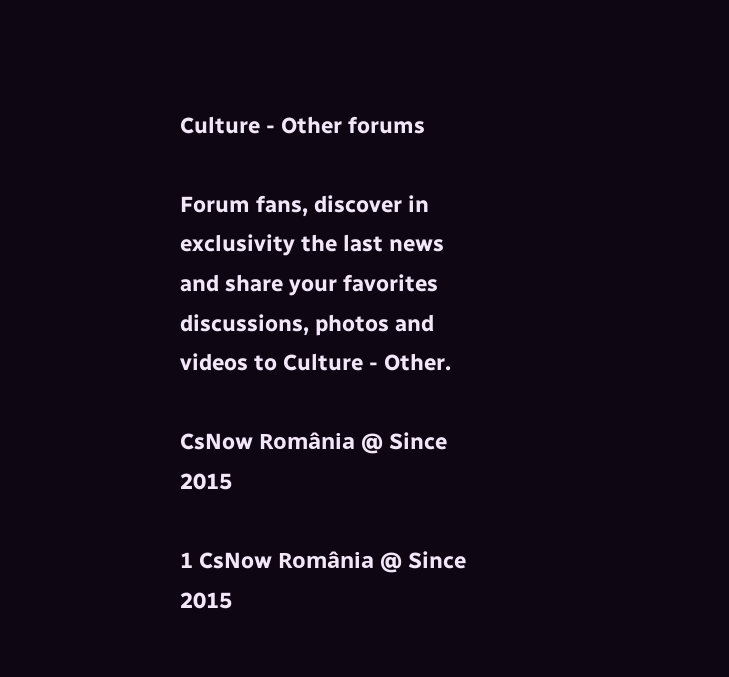Culture - Other forums

Forum fans, discover in exclusivity the last news and share your favorites discussions, photos and videos to Culture - Other.

CsNow România @ Since 2015

1 CsNow România @ Since 2015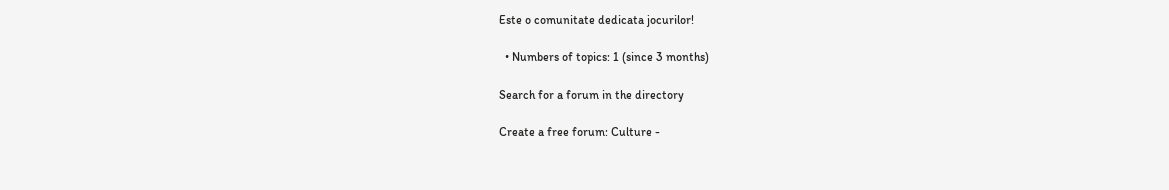Este o comunitate dedicata jocurilor!

  • Numbers of topics: 1 (since 3 months)

Search for a forum in the directory

Create a free forum: Culture -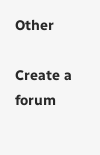Other

Create a forum